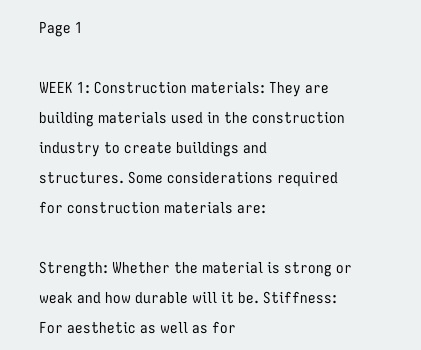Page 1

WEEK 1: Construction materials: They are building materials used in the construction industry to create buildings and structures. Some considerations required for construction materials are:

Strength: Whether the material is strong or weak and how durable will it be. Stiffness: For aesthetic as well as for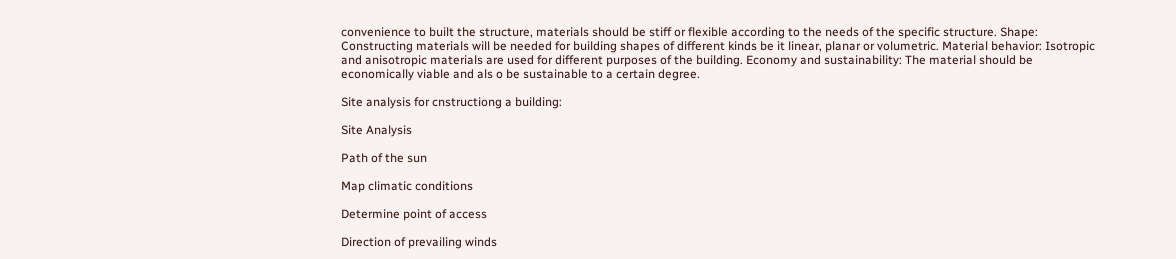convenience to built the structure, materials should be stiff or flexible according to the needs of the specific structure. Shape: Constructing materials will be needed for building shapes of different kinds be it linear, planar or volumetric. Material behavior: Isotropic and anisotropic materials are used for different purposes of the building. Economy and sustainability: The material should be economically viable and als o be sustainable to a certain degree.

Site analysis for cnstructiong a building:

Site Analysis

Path of the sun

Map climatic conditions

Determine point of access

Direction of prevailing winds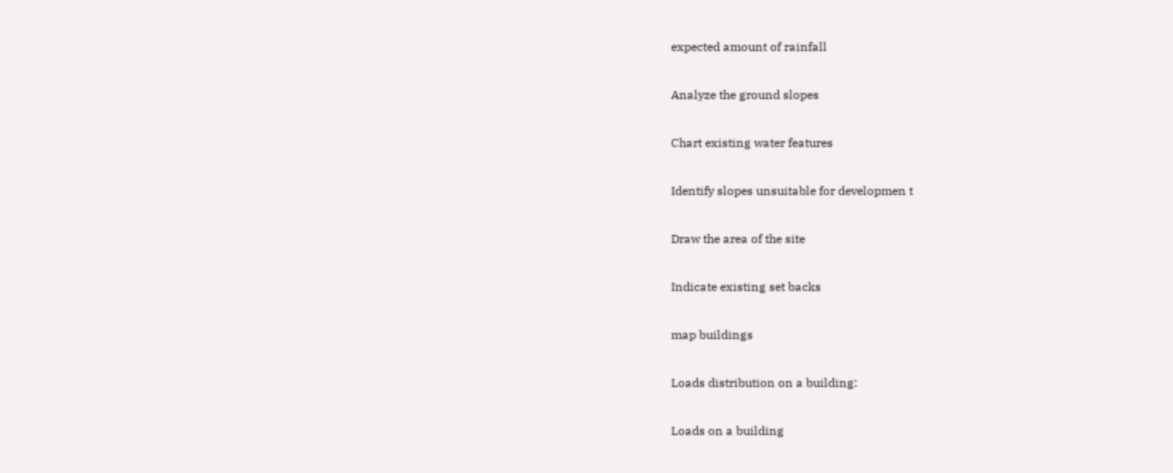expected amount of rainfall

Analyze the ground slopes

Chart existing water features

Identify slopes unsuitable for developmen t

Draw the area of the site

Indicate existing set backs

map buildings

Loads distribution on a building:

Loads on a building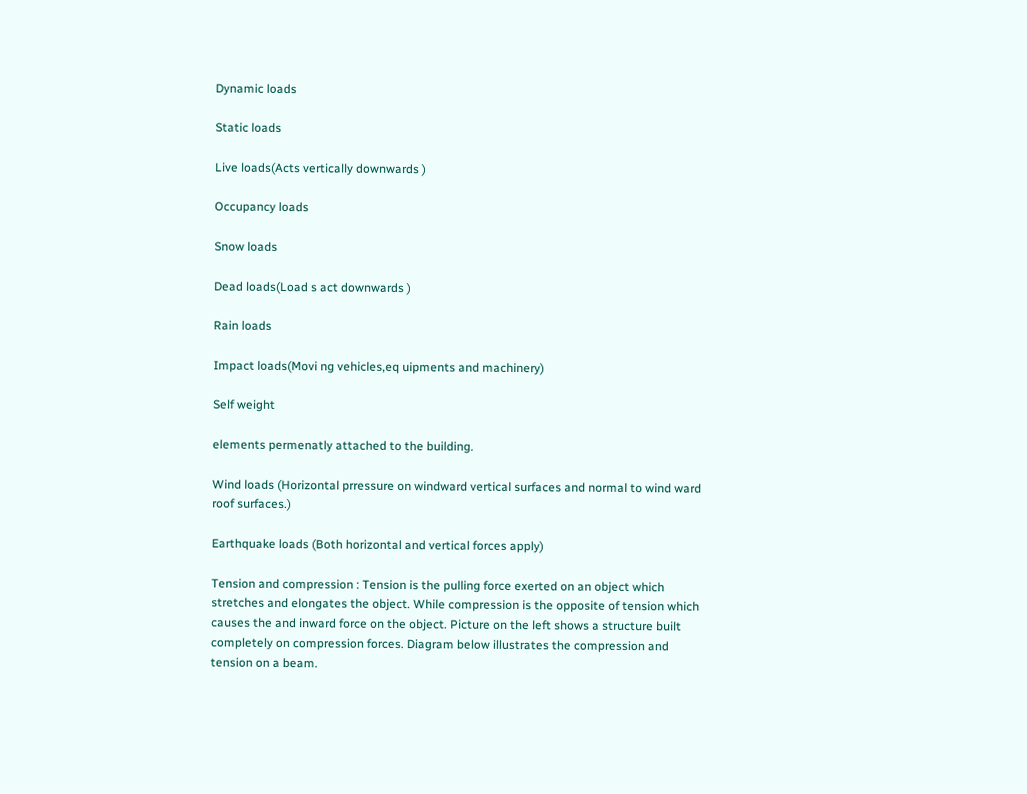Dynamic loads

Static loads

Live loads(Acts vertically downwards )

Occupancy loads

Snow loads

Dead loads(Load s act downwards )

Rain loads

Impact loads(Movi ng vehicles,eq uipments and machinery)

Self weight

elements permenatly attached to the building.

Wind loads (Horizontal prressure on windward vertical surfaces and normal to wind ward roof surfaces.)

Earthquake loads (Both horizontal and vertical forces apply)

Tension and compression : Tension is the pulling force exerted on an object which stretches and elongates the object. While compression is the opposite of tension which causes the and inward force on the object. Picture on the left shows a structure built completely on compression forces. Diagram below illustrates the compression and tension on a beam.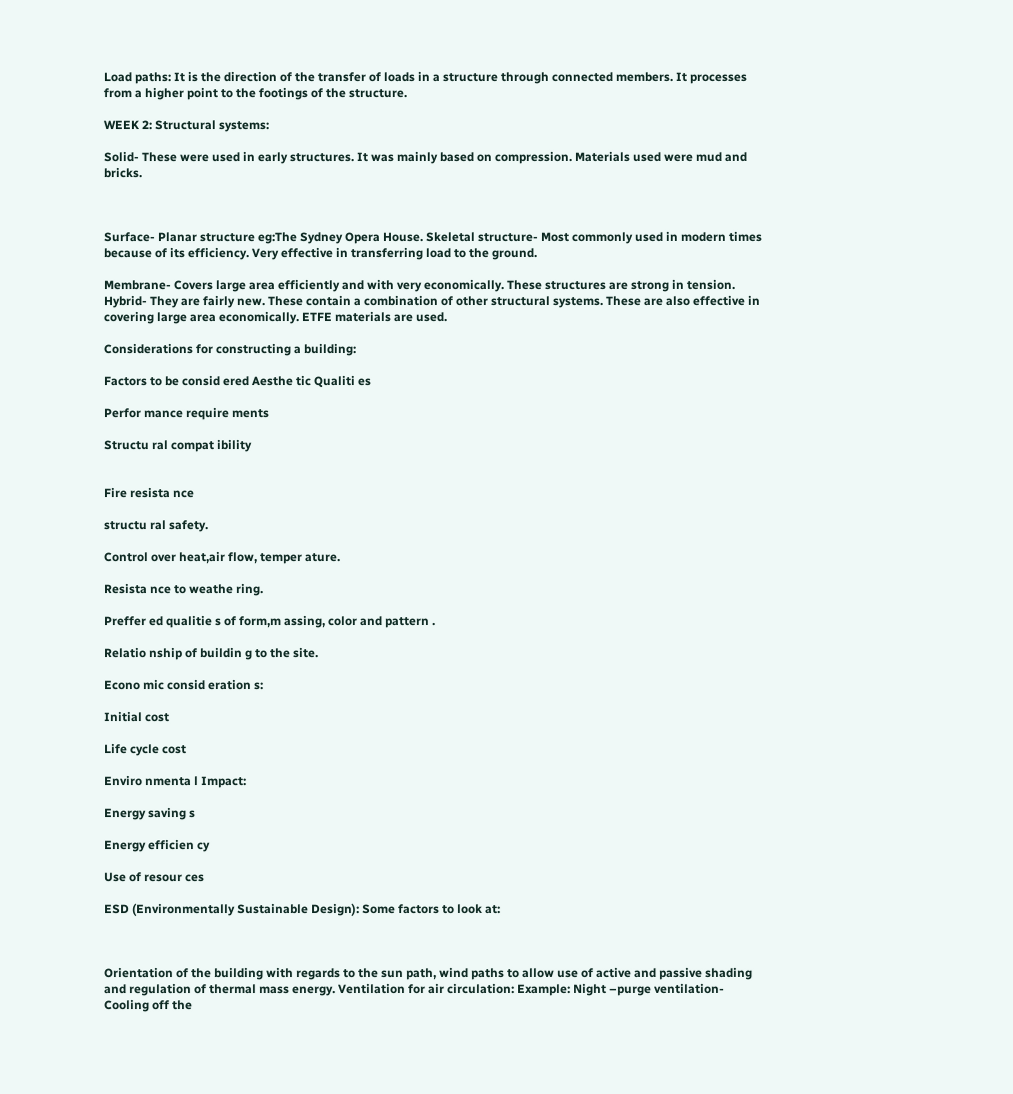Load paths: It is the direction of the transfer of loads in a structure through connected members. It processes from a higher point to the footings of the structure.

WEEK 2: Structural systems:

Solid- These were used in early structures. It was mainly based on compression. Materials used were mud and bricks.



Surface- Planar structure eg:The Sydney Opera House. Skeletal structure- Most commonly used in modern times because of its efficiency. Very effective in transferring load to the ground.

Membrane- Covers large area efficiently and with very economically. These structures are strong in tension. Hybrid- They are fairly new. These contain a combination of other structural systems. These are also effective in covering large area economically. ETFE materials are used.

Considerations for constructing a building:

Factors to be consid ered Aesthe tic Qualiti es

Perfor mance require ments

Structu ral compat ibility


Fire resista nce

structu ral safety.

Control over heat,air flow, temper ature.

Resista nce to weathe ring.

Preffer ed qualitie s of form,m assing, color and pattern .

Relatio nship of buildin g to the site.

Econo mic consid eration s:

Initial cost

Life cycle cost

Enviro nmenta l Impact:

Energy saving s

Energy efficien cy

Use of resour ces

ESD (Environmentally Sustainable Design): Some factors to look at:



Orientation of the building with regards to the sun path, wind paths to allow use of active and passive shading and regulation of thermal mass energy. Ventilation for air circulation: Example: Night –purge ventilation- Cooling off the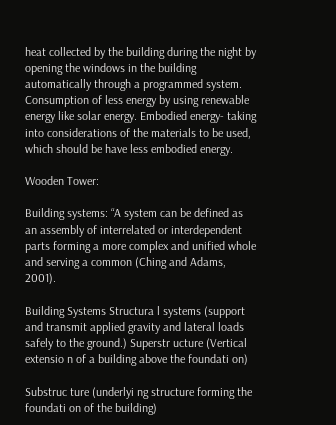heat collected by the building during the night by opening the windows in the building automatically through a programmed system. Consumption of less energy by using renewable energy like solar energy. Embodied energy- taking into considerations of the materials to be used, which should be have less embodied energy.

Wooden Tower:

Building systems: “A system can be defined as an assembly of interrelated or interdependent parts forming a more complex and unified whole and serving a common (Ching and Adams, 2001).

Building Systems Structura l systems (support and transmit applied gravity and lateral loads safely to the ground.) Superstr ucture (Vertical extensio n of a building above the foundati on)

Substruc ture (underlyi ng structure forming the foundati on of the building)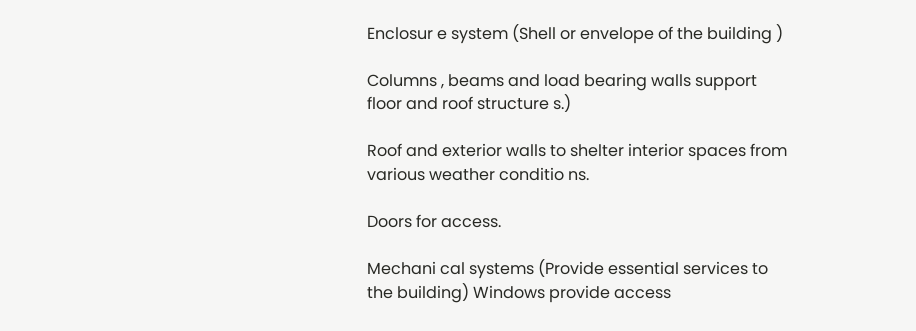Enclosur e system (Shell or envelope of the building )

Columns , beams and load bearing walls support floor and roof structure s.)

Roof and exterior walls to shelter interior spaces from various weather conditio ns.

Doors for access.

Mechani cal systems (Provide essential services to the building) Windows provide access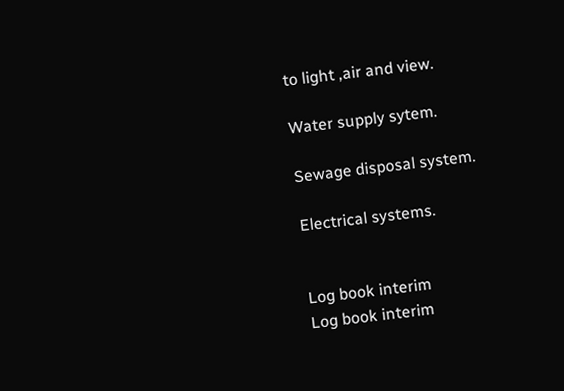to light ,air and view.

Water supply sytem.

Sewage disposal system.

Electrical systems.


Log book interim
Log book interim